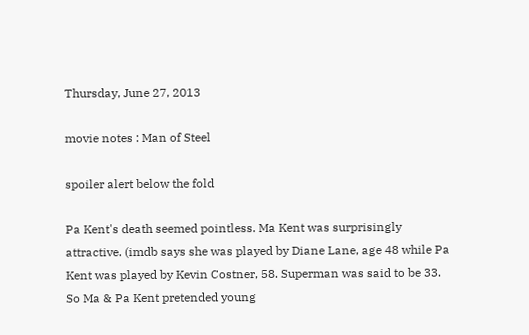Thursday, June 27, 2013

movie notes : Man of Steel

spoiler alert below the fold

Pa Kent's death seemed pointless. Ma Kent was surprisingly attractive. (imdb says she was played by Diane Lane, age 48 while Pa Kent was played by Kevin Costner, 58. Superman was said to be 33. So Ma & Pa Kent pretended young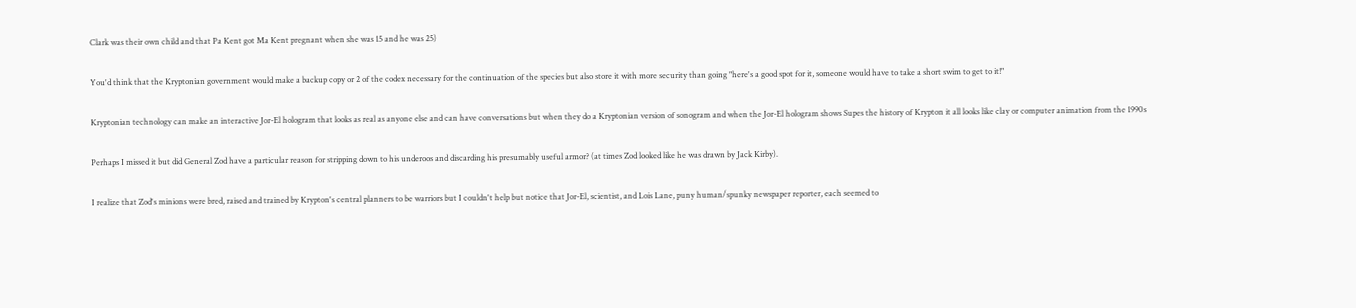Clark was their own child and that Pa Kent got Ma Kent pregnant when she was 15 and he was 25)

You'd think that the Kryptonian government would make a backup copy or 2 of the codex necessary for the continuation of the species but also store it with more security than going "here's a good spot for it, someone would have to take a short swim to get to it!"

Kryptonian technology can make an interactive Jor-El hologram that looks as real as anyone else and can have conversations but when they do a Kryptonian version of sonogram and when the Jor-El hologram shows Supes the history of Krypton it all looks like clay or computer animation from the 1990s

Perhaps I missed it but did General Zod have a particular reason for stripping down to his underoos and discarding his presumably useful armor? (at times Zod looked like he was drawn by Jack Kirby).

I realize that Zod's minions were bred, raised and trained by Krypton's central planners to be warriors but I couldn't help but notice that Jor-El, scientist, and Lois Lane, puny human/spunky newspaper reporter, each seemed to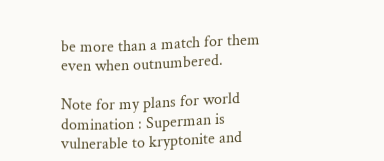be more than a match for them even when outnumbered.

Note for my plans for world domination : Superman is vulnerable to kryptonite and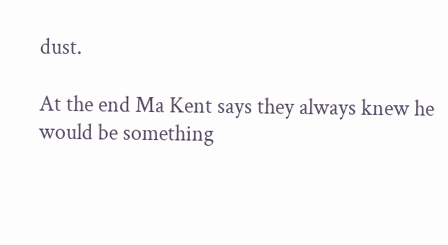dust.

At the end Ma Kent says they always knew he would be something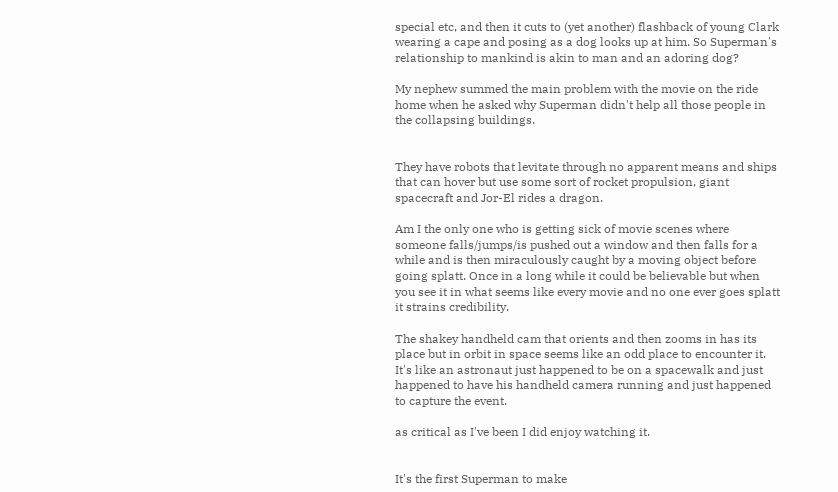special etc, and then it cuts to (yet another) flashback of young Clark wearing a cape and posing as a dog looks up at him. So Superman's relationship to mankind is akin to man and an adoring dog?

My nephew summed the main problem with the movie on the ride home when he asked why Superman didn't help all those people in the collapsing buildings.


They have robots that levitate through no apparent means and ships that can hover but use some sort of rocket propulsion, giant spacecraft and Jor-El rides a dragon.

Am I the only one who is getting sick of movie scenes where someone falls/jumps/is pushed out a window and then falls for a while and is then miraculously caught by a moving object before going splatt. Once in a long while it could be believable but when you see it in what seems like every movie and no one ever goes splatt it strains credibility.

The shakey handheld cam that orients and then zooms in has its place but in orbit in space seems like an odd place to encounter it. It's like an astronaut just happened to be on a spacewalk and just happened to have his handheld camera running and just happened to capture the event.

as critical as I've been I did enjoy watching it.


It's the first Superman to make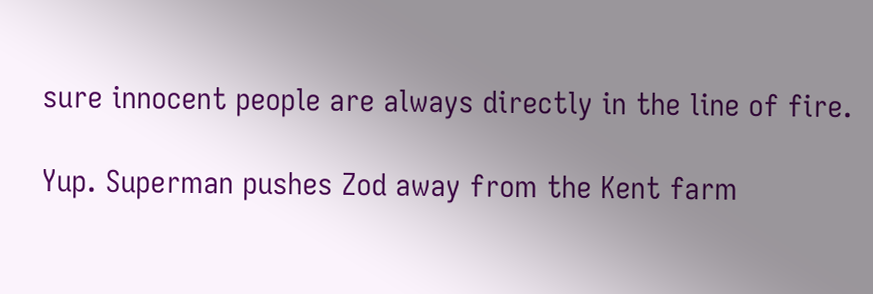sure innocent people are always directly in the line of fire.

Yup. Superman pushes Zod away from the Kent farm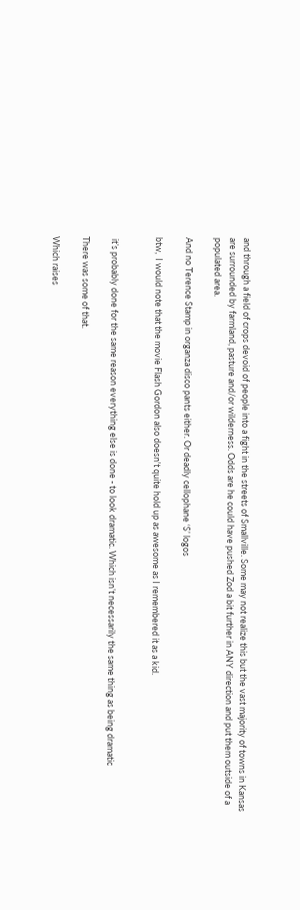and through a field of crops devoid of people into a fight in the streets of Smallville. Some may not realize this but the vast majority of towns in Kansas are surrounded by farmland, pasture and/or wilderness. Odds are he could have pushed Zod a bit further in ANY direction and put them outside of a populated area.

And no Terence Stamp in organza disco pants either. Or deadly cellophane ‘S’ logos

btw,  I would note that the movie Flash Gordon also doesn't quite hold up as awesome as I remembered it as a kid.


 it’s probably done for the same reason everything else is done - to look dramatic. Which isn’t necessarily the same thing as being dramatic

There was some of that.

Which raises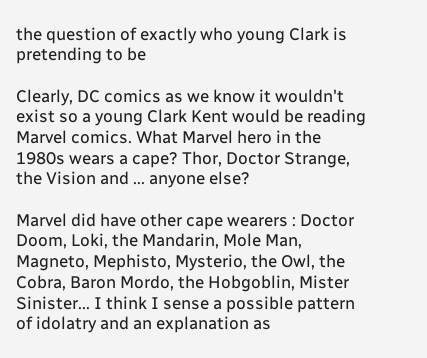the question of exactly who young Clark is pretending to be

Clearly, DC comics as we know it wouldn't exist so a young Clark Kent would be reading Marvel comics. What Marvel hero in the 1980s wears a cape? Thor, Doctor Strange, the Vision and ... anyone else?

Marvel did have other cape wearers : Doctor Doom, Loki, the Mandarin, Mole Man, Magneto, Mephisto, Mysterio, the Owl, the Cobra, Baron Mordo, the Hobgoblin, Mister Sinister... I think I sense a possible pattern of idolatry and an explanation as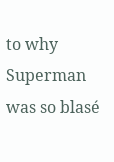to why Superman was so blasé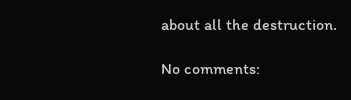about all the destruction.

No comments: